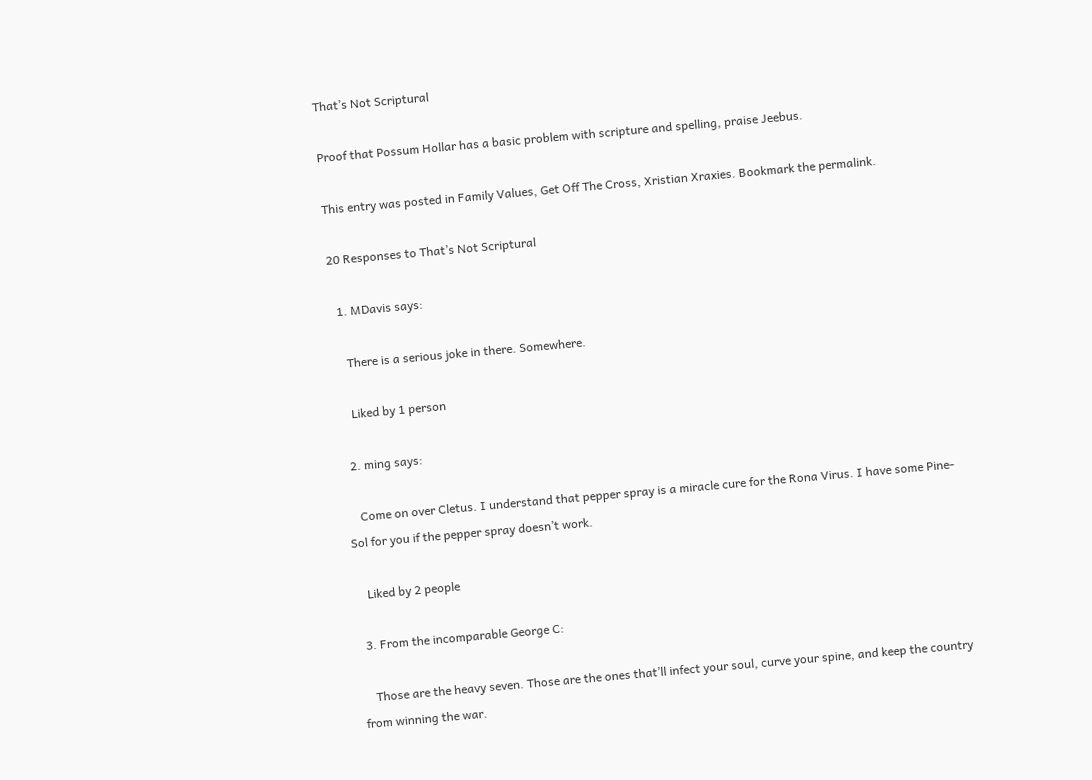That’s Not Scriptural

Proof that Possum Hollar has a basic problem with scripture and spelling, praise Jeebus.

This entry was posted in Family Values, Get Off The Cross, Xristian Xraxies. Bookmark the permalink.

20 Responses to That’s Not Scriptural

  1. MDavis says:

    There is a serious joke in there. Somewhere.

    Liked by 1 person

  2. ming says:

    Come on over Cletus. I understand that pepper spray is a miracle cure for the Rona Virus. I have some Pine-Sol for you if the pepper spray doesn’t work.

    Liked by 2 people

  3. From the incomparable George C:

    Those are the heavy seven. Those are the ones that’ll infect your soul, curve your spine, and keep the country from winning the war.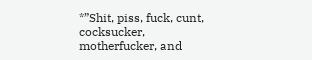*”Shit, piss, fuck, cunt, cocksucker, motherfucker, and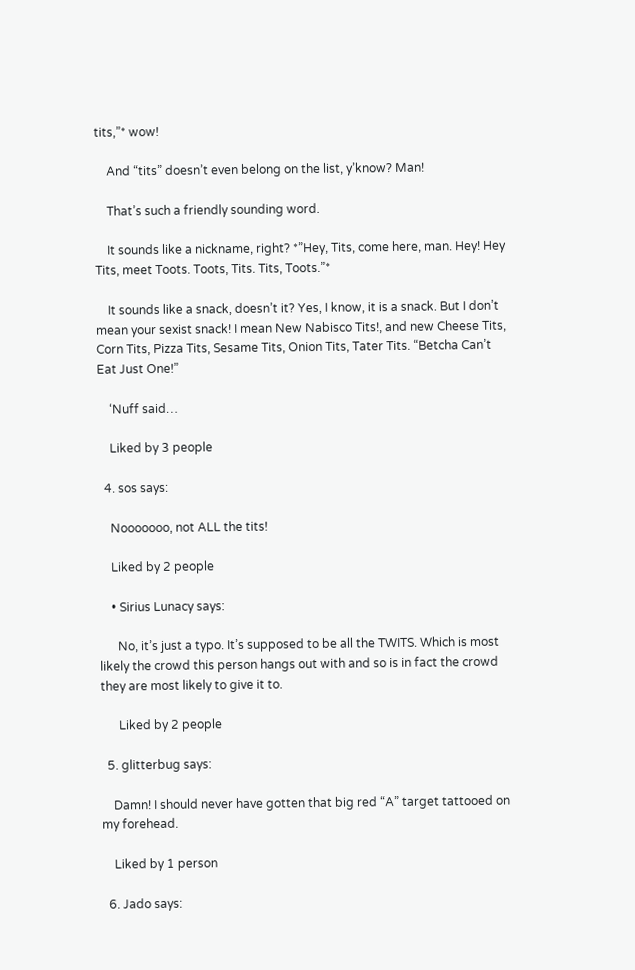tits,”* wow!

    And “tits” doesn’t even belong on the list, y’know? Man!

    That’s such a friendly sounding word.

    It sounds like a nickname, right? *”Hey, Tits, come here, man. Hey! Hey Tits, meet Toots. Toots, Tits. Tits, Toots.”*

    It sounds like a snack, doesn’t it? Yes, I know, it is a snack. But I don’t mean your sexist snack! I mean New Nabisco Tits!, and new Cheese Tits, Corn Tits, Pizza Tits, Sesame Tits, Onion Tits, Tater Tits. “Betcha Can’t Eat Just One!”

    ‘Nuff said…

    Liked by 3 people

  4. sos says:

    Nooooooo, not ALL the tits!

    Liked by 2 people

    • Sirius Lunacy says:

      No, it’s just a typo. It’s supposed to be all the TWITS. Which is most likely the crowd this person hangs out with and so is in fact the crowd they are most likely to give it to.

      Liked by 2 people

  5. glitterbug says:

    Damn! I should never have gotten that big red “A” target tattooed on my forehead.

    Liked by 1 person

  6. Jado says: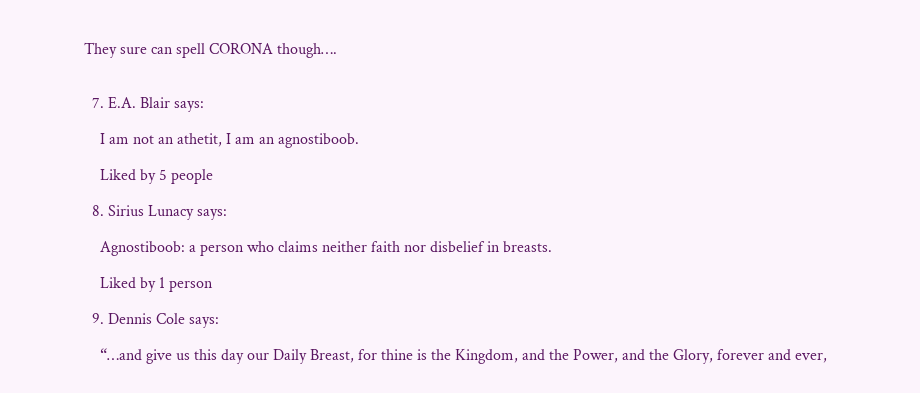They sure can spell CORONA though….


  7. E.A. Blair says:

    I am not an athetit, I am an agnostiboob.

    Liked by 5 people

  8. Sirius Lunacy says:

    Agnostiboob: a person who claims neither faith nor disbelief in breasts.

    Liked by 1 person

  9. Dennis Cole says:

    “…and give us this day our Daily Breast, for thine is the Kingdom, and the Power, and the Glory, forever and ever,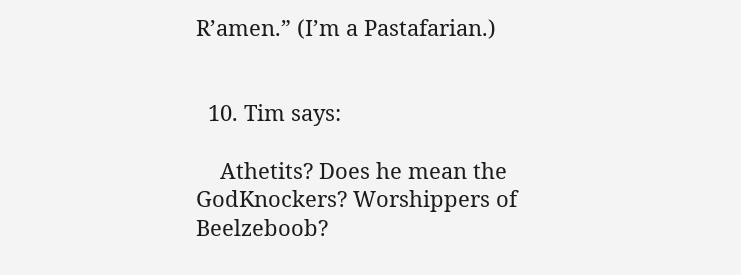R’amen.” (I’m a Pastafarian.)


  10. Tim says:

    Athetits? Does he mean the GodKnockers? Worshippers of Beelzeboob?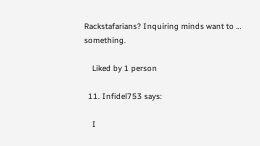Rackstafarians? Inquiring minds want to … something.

    Liked by 1 person

  11. Infidel753 says:

    I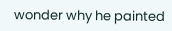wonder why he painted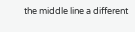the middle line a different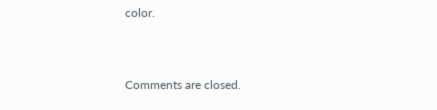color.


Comments are closed.